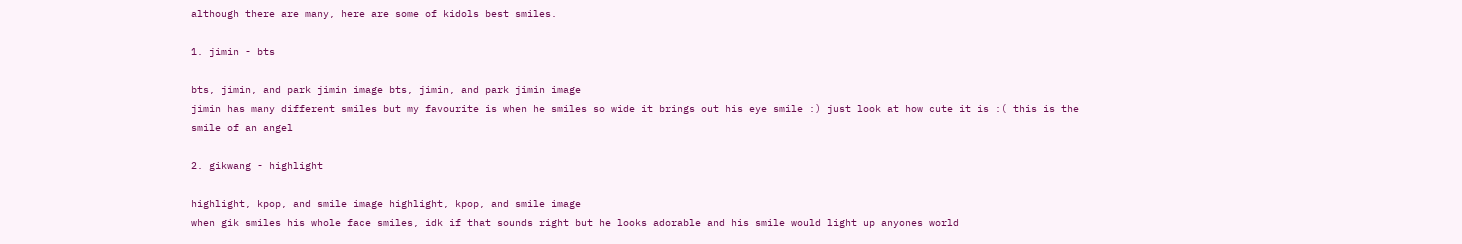although there are many, here are some of kidols best smiles.

1. jimin - bts

bts, jimin, and park jimin image bts, jimin, and park jimin image
jimin has many different smiles but my favourite is when he smiles so wide it brings out his eye smile :) just look at how cute it is :( this is the smile of an angel

2. gikwang - highlight

highlight, kpop, and smile image highlight, kpop, and smile image
when gik smiles his whole face smiles, idk if that sounds right but he looks adorable and his smile would light up anyones world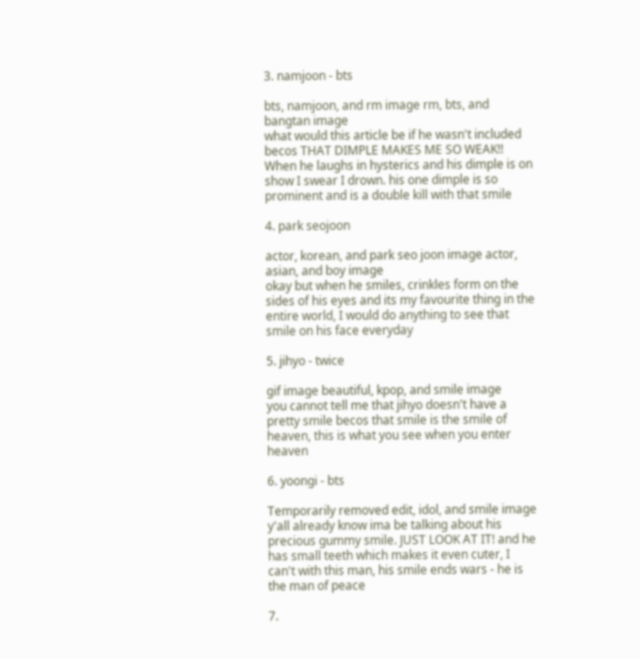3. namjoon - bts

bts, namjoon, and rm image rm, bts, and bangtan image
what would this article be if he wasn't included becos THAT DIMPLE MAKES ME SO WEAK!! When he laughs in hysterics and his dimple is on show I swear I drown. his one dimple is so prominent and is a double kill with that smile

4. park seojoon

actor, korean, and park seo joon image actor, asian, and boy image
okay but when he smiles, crinkles form on the sides of his eyes and its my favourite thing in the entire world, I would do anything to see that smile on his face everyday

5. jihyo - twice

gif image beautiful, kpop, and smile image
you cannot tell me that jihyo doesn't have a pretty smile becos that smile is the smile of heaven, this is what you see when you enter heaven

6. yoongi - bts

Temporarily removed edit, idol, and smile image
y'all already know ima be talking about his precious gummy smile. JUST LOOK AT IT! and he has small teeth which makes it even cuter, I can't with this man, his smile ends wars - he is the man of peace

7.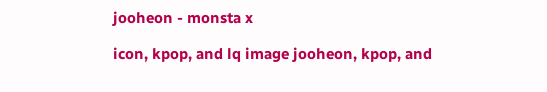jooheon - monsta x

icon, kpop, and lq image jooheon, kpop, and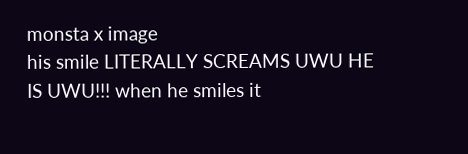monsta x image
his smile LITERALLY SCREAMS UWU HE IS UWU!!! when he smiles it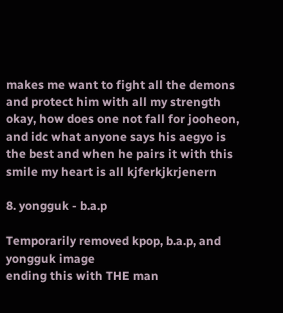makes me want to fight all the demons and protect him with all my strength okay, how does one not fall for jooheon, and idc what anyone says his aegyo is the best and when he pairs it with this smile my heart is all kjferkjkrjenern

8. yongguk - b.a.p

Temporarily removed kpop, b.a.p, and yongguk image
ending this with THE man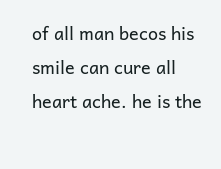of all man becos his smile can cure all heart ache. he is the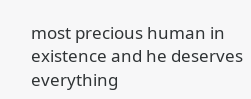most precious human in existence and he deserves everything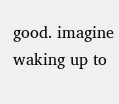good. imagine waking up to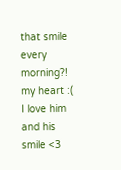that smile every morning?! my heart :( I love him and his smile <3